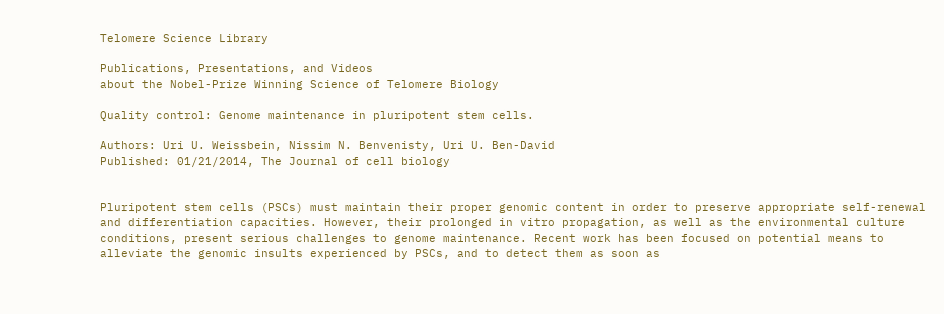Telomere Science Library

Publications, Presentations, and Videos
about the Nobel-Prize Winning Science of Telomere Biology

Quality control: Genome maintenance in pluripotent stem cells.

Authors: Uri U. Weissbein, Nissim N. Benvenisty, Uri U. Ben-David
Published: 01/21/2014, The Journal of cell biology


Pluripotent stem cells (PSCs) must maintain their proper genomic content in order to preserve appropriate self-renewal and differentiation capacities. However, their prolonged in vitro propagation, as well as the environmental culture conditions, present serious challenges to genome maintenance. Recent work has been focused on potential means to alleviate the genomic insults experienced by PSCs, and to detect them as soon as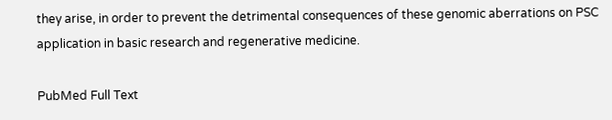they arise, in order to prevent the detrimental consequences of these genomic aberrations on PSC application in basic research and regenerative medicine.

PubMed Full Text